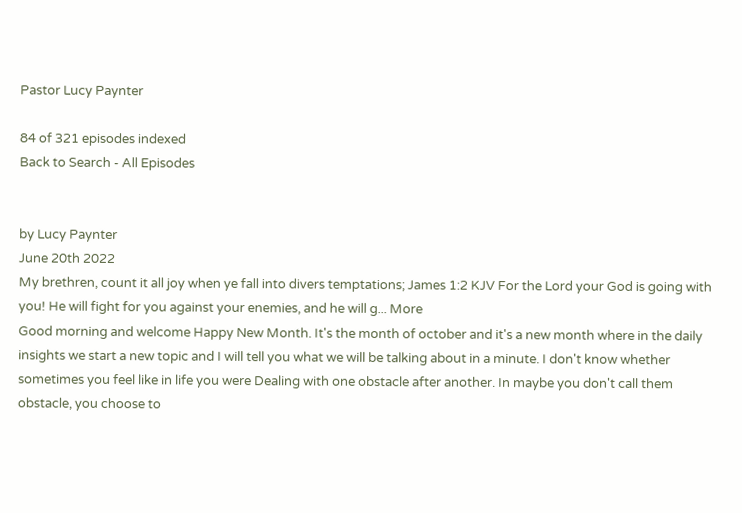Pastor Lucy Paynter

84 of 321 episodes indexed
Back to Search - All Episodes


by Lucy Paynter
June 20th 2022
My brethren, count it all joy when ye fall into divers temptations; James 1:2 KJV For the Lord your God is going with you! He will fight for you against your enemies, and he will g... More
Good morning and welcome Happy New Month. It's the month of october and it's a new month where in the daily insights we start a new topic and I will tell you what we will be talking about in a minute. I don't know whether sometimes you feel like in life you were Dealing with one obstacle after another. In maybe you don't call them obstacle, you choose to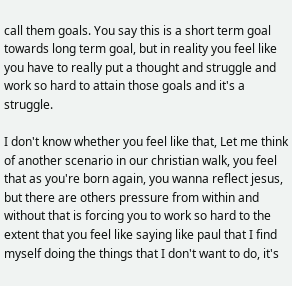call them goals. You say this is a short term goal towards long term goal, but in reality you feel like you have to really put a thought and struggle and work so hard to attain those goals and it's a struggle.

I don't know whether you feel like that, Let me think of another scenario in our christian walk, you feel that as you're born again, you wanna reflect jesus, but there are others pressure from within and without that is forcing you to work so hard to the extent that you feel like saying like paul that I find myself doing the things that I don't want to do, it's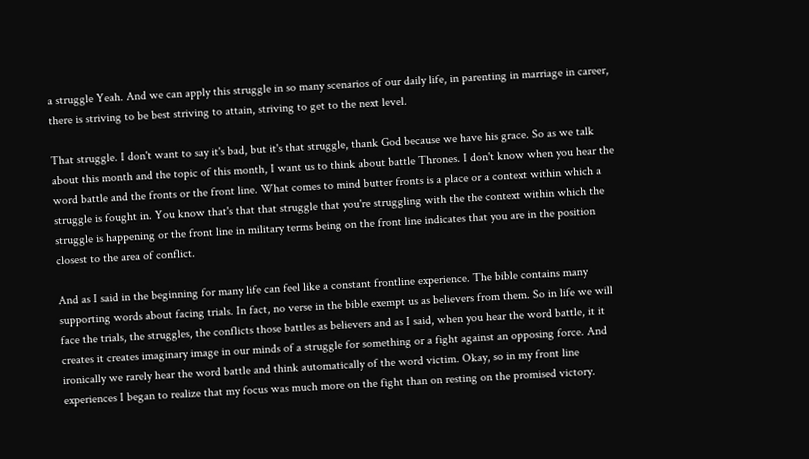a struggle Yeah. And we can apply this struggle in so many scenarios of our daily life, in parenting in marriage in career, there is striving to be best striving to attain, striving to get to the next level.

That struggle. I don't want to say it's bad, but it's that struggle, thank God because we have his grace. So as we talk about this month and the topic of this month, I want us to think about battle Thrones. I don't know when you hear the word battle and the fronts or the front line. What comes to mind butter fronts is a place or a context within which a struggle is fought in. You know that's that that struggle that you're struggling with the the context within which the struggle is happening or the front line in military terms being on the front line indicates that you are in the position closest to the area of conflict.

And as I said in the beginning for many life can feel like a constant frontline experience. The bible contains many supporting words about facing trials. In fact, no verse in the bible exempt us as believers from them. So in life we will face the trials, the struggles, the conflicts those battles as believers and as I said, when you hear the word battle, it it creates it creates imaginary image in our minds of a struggle for something or a fight against an opposing force. And ironically we rarely hear the word battle and think automatically of the word victim. Okay, so in my front line experiences I began to realize that my focus was much more on the fight than on resting on the promised victory.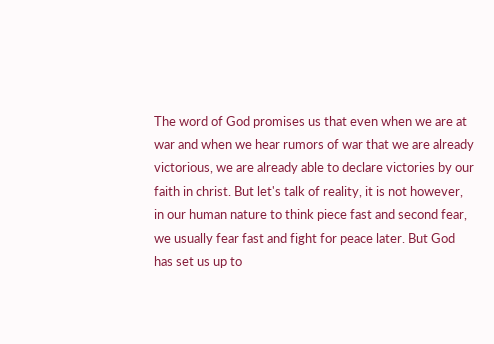The word of God promises us that even when we are at war and when we hear rumors of war that we are already victorious, we are already able to declare victories by our faith in christ. But let's talk of reality, it is not however, in our human nature to think piece fast and second fear, we usually fear fast and fight for peace later. But God has set us up to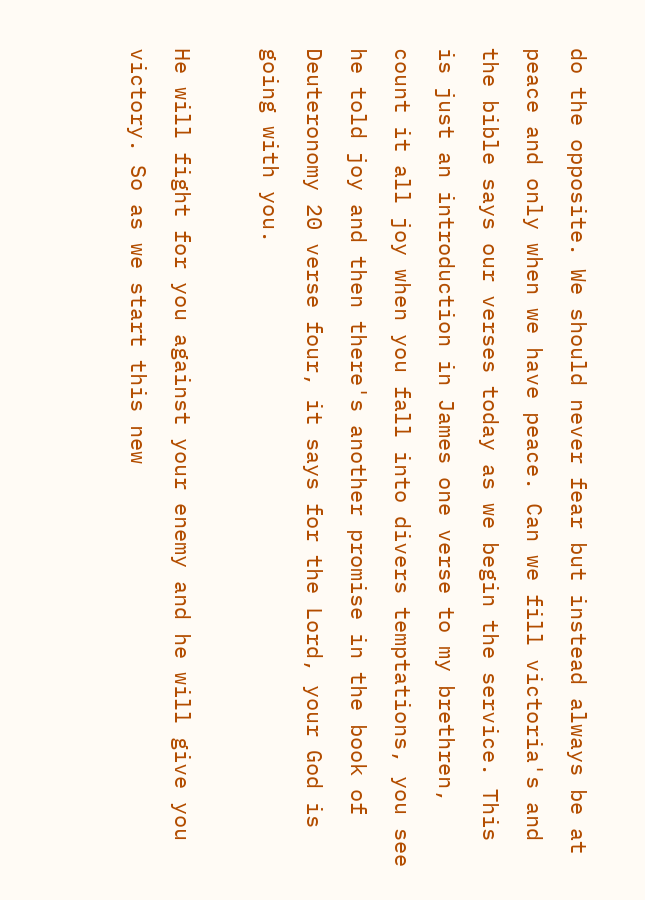do the opposite. We should never fear but instead always be at peace and only when we have peace. Can we fill victoria's and the bible says our verses today as we begin the service. This is just an introduction in James one verse to my brethren, count it all joy when you fall into divers temptations, you see he told joy and then there's another promise in the book of Deuteronomy 20 verse four, it says for the Lord, your God is going with you.

He will fight for you against your enemy and he will give you victory. So as we start this new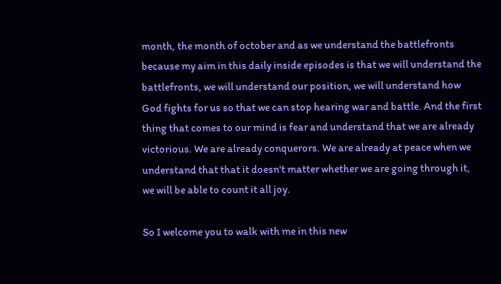month, the month of october and as we understand the battlefronts because my aim in this daily inside episodes is that we will understand the battlefronts, we will understand our position, we will understand how God fights for us so that we can stop hearing war and battle. And the first thing that comes to our mind is fear and understand that we are already victorious. We are already conquerors. We are already at peace when we understand that that it doesn't matter whether we are going through it, we will be able to count it all joy.

So I welcome you to walk with me in this new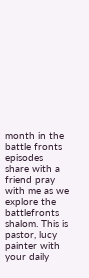month in the battle fronts episodes share with a friend pray with me as we explore the battlefronts shalom. This is pastor, lucy painter with your daily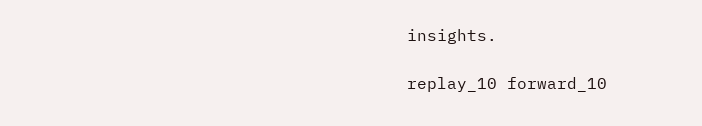insights.

replay_10 forward_10